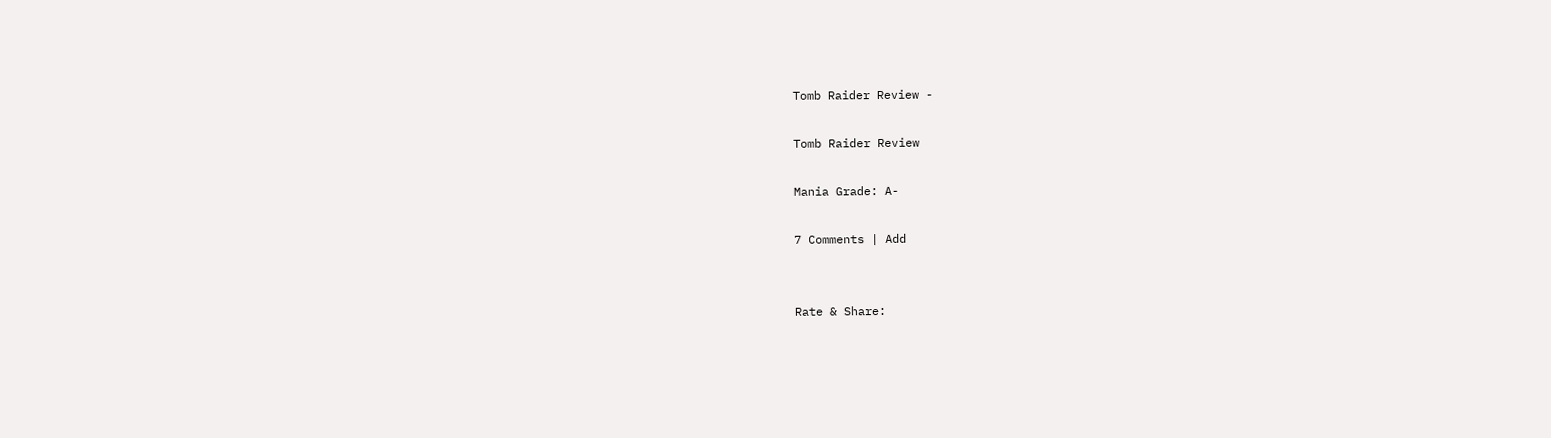Tomb Raider Review -

Tomb Raider Review

Mania Grade: A-

7 Comments | Add


Rate & Share: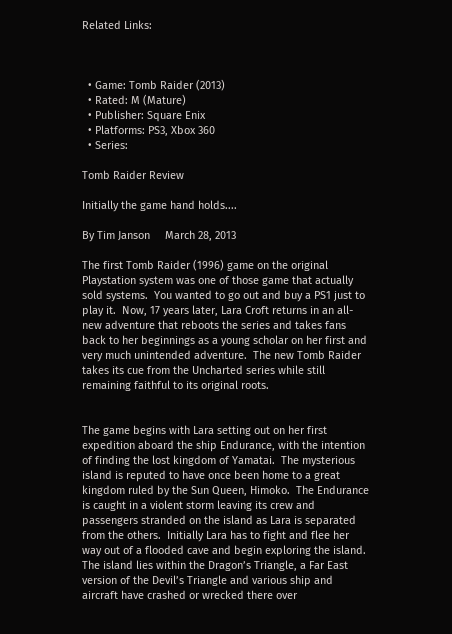Related Links:



  • Game: Tomb Raider (2013)
  • Rated: M (Mature)
  • Publisher: Square Enix
  • Platforms: PS3, Xbox 360
  • Series:

Tomb Raider Review

Initially the game hand holds....

By Tim Janson     March 28, 2013

The first Tomb Raider (1996) game on the original Playstation system was one of those game that actually sold systems.  You wanted to go out and buy a PS1 just to play it.  Now, 17 years later, Lara Croft returns in an all-new adventure that reboots the series and takes fans back to her beginnings as a young scholar on her first and very much unintended adventure.  The new Tomb Raider takes its cue from the Uncharted series while still remaining faithful to its original roots.


The game begins with Lara setting out on her first expedition aboard the ship Endurance, with the intention of finding the lost kingdom of Yamatai.  The mysterious island is reputed to have once been home to a great kingdom ruled by the Sun Queen, Himoko.  The Endurance is caught in a violent storm leaving its crew and passengers stranded on the island as Lara is separated from the others.  Initially Lara has to fight and flee her way out of a flooded cave and begin exploring the island.  The island lies within the Dragon’s Triangle, a Far East version of the Devil’s Triangle and various ship and aircraft have crashed or wrecked there over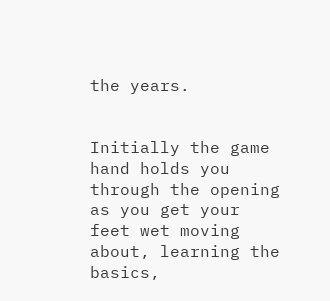the years.


Initially the game hand holds you through the opening as you get your feet wet moving about, learning the basics,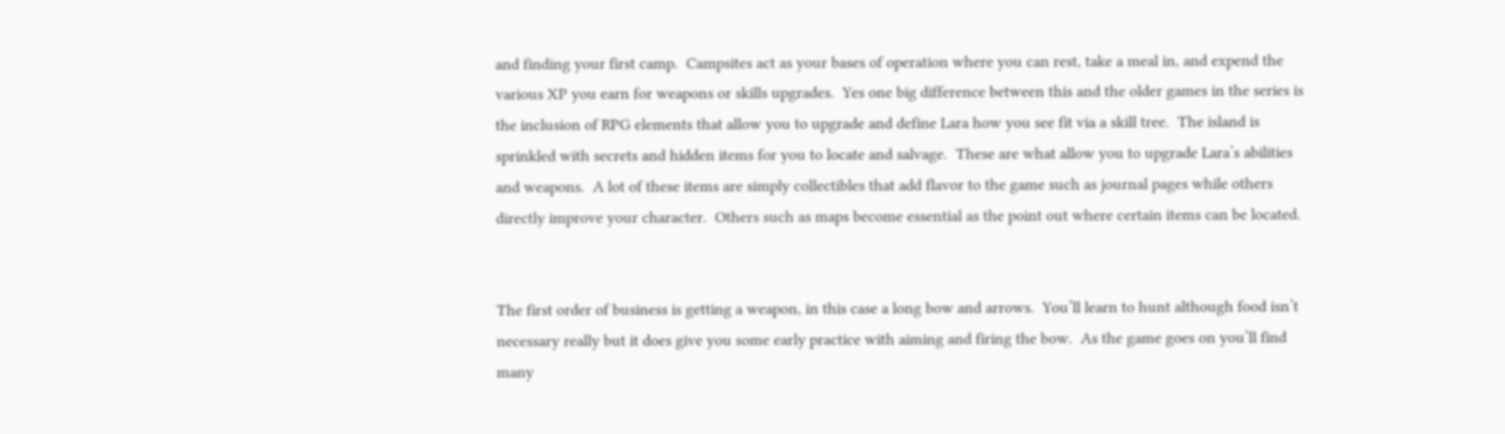and finding your first camp.  Campsites act as your bases of operation where you can rest, take a meal in, and expend the various XP you earn for weapons or skills upgrades.  Yes one big difference between this and the older games in the series is the inclusion of RPG elements that allow you to upgrade and define Lara how you see fit via a skill tree.  The island is sprinkled with secrets and hidden items for you to locate and salvage.  These are what allow you to upgrade Lara’s abilities and weapons.  A lot of these items are simply collectibles that add flavor to the game such as journal pages while others directly improve your character.  Others such as maps become essential as the point out where certain items can be located.


The first order of business is getting a weapon, in this case a long bow and arrows.  You’ll learn to hunt although food isn’t necessary really but it does give you some early practice with aiming and firing the bow.  As the game goes on you’ll find many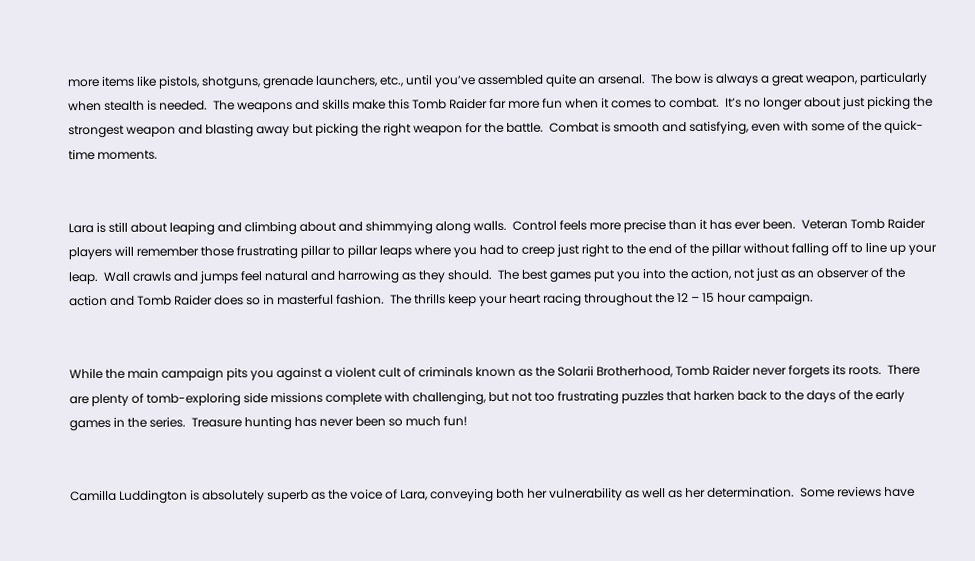more items like pistols, shotguns, grenade launchers, etc., until you’ve assembled quite an arsenal.  The bow is always a great weapon, particularly when stealth is needed.  The weapons and skills make this Tomb Raider far more fun when it comes to combat.  It’s no longer about just picking the strongest weapon and blasting away but picking the right weapon for the battle.  Combat is smooth and satisfying, even with some of the quick-time moments.


Lara is still about leaping and climbing about and shimmying along walls.  Control feels more precise than it has ever been.  Veteran Tomb Raider players will remember those frustrating pillar to pillar leaps where you had to creep just right to the end of the pillar without falling off to line up your leap.  Wall crawls and jumps feel natural and harrowing as they should.  The best games put you into the action, not just as an observer of the action and Tomb Raider does so in masterful fashion.  The thrills keep your heart racing throughout the 12 – 15 hour campaign.


While the main campaign pits you against a violent cult of criminals known as the Solarii Brotherhood, Tomb Raider never forgets its roots.  There are plenty of tomb-exploring side missions complete with challenging, but not too frustrating puzzles that harken back to the days of the early games in the series.  Treasure hunting has never been so much fun!


Camilla Luddington is absolutely superb as the voice of Lara, conveying both her vulnerability as well as her determination.  Some reviews have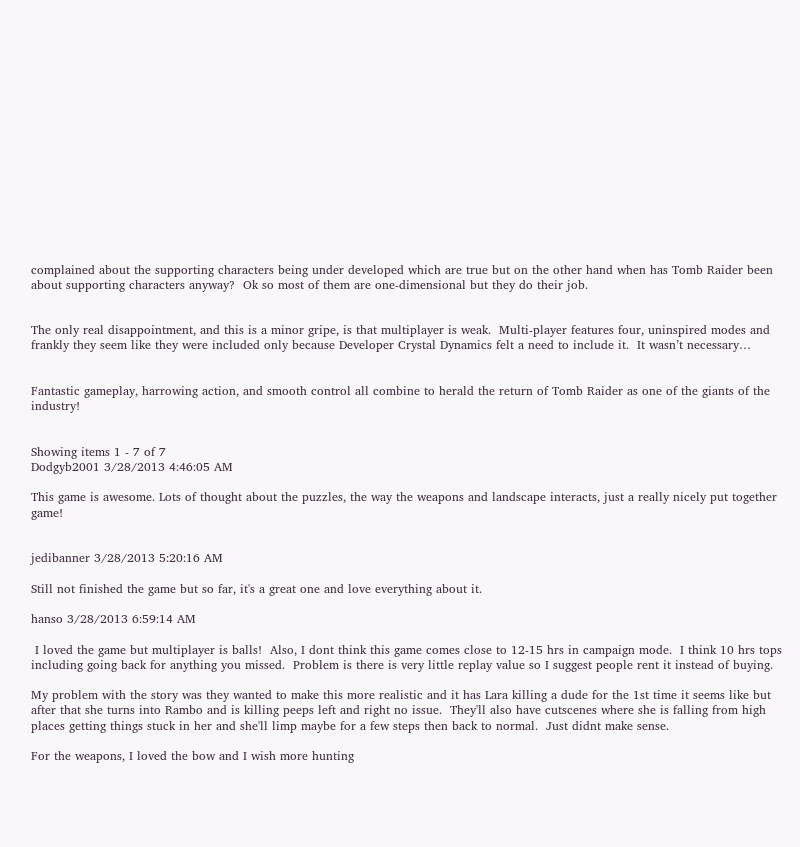complained about the supporting characters being under developed which are true but on the other hand when has Tomb Raider been about supporting characters anyway?  Ok so most of them are one-dimensional but they do their job.


The only real disappointment, and this is a minor gripe, is that multiplayer is weak.  Multi-player features four, uninspired modes and frankly they seem like they were included only because Developer Crystal Dynamics felt a need to include it.  It wasn’t necessary…


Fantastic gameplay, harrowing action, and smooth control all combine to herald the return of Tomb Raider as one of the giants of the industry!


Showing items 1 - 7 of 7
Dodgyb2001 3/28/2013 4:46:05 AM

This game is awesome. Lots of thought about the puzzles, the way the weapons and landscape interacts, just a really nicely put together game!


jedibanner 3/28/2013 5:20:16 AM

Still not finished the game but so far, it's a great one and love everything about it.

hanso 3/28/2013 6:59:14 AM

 I loved the game but multiplayer is balls!  Also, I dont think this game comes close to 12-15 hrs in campaign mode.  I think 10 hrs tops including going back for anything you missed.  Problem is there is very little replay value so I suggest people rent it instead of buying.

My problem with the story was they wanted to make this more realistic and it has Lara killing a dude for the 1st time it seems like but after that she turns into Rambo and is killing peeps left and right no issue.  They'll also have cutscenes where she is falling from high places getting things stuck in her and she'll limp maybe for a few steps then back to normal.  Just didnt make sense.

For the weapons, I loved the bow and I wish more hunting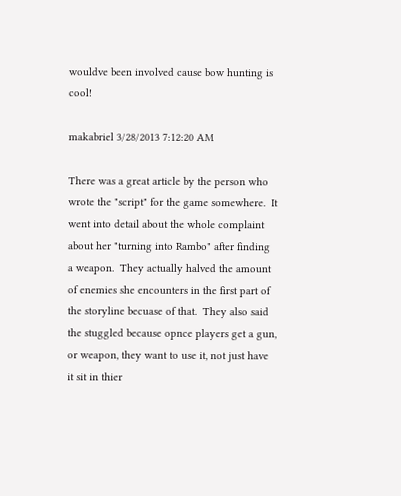wouldve been involved cause bow hunting is cool!

makabriel 3/28/2013 7:12:20 AM

There was a great article by the person who wrote the "script" for the game somewhere.  It went into detail about the whole complaint about her "turning into Rambo" after finding a weapon.  They actually halved the amount of enemies she encounters in the first part of the storyline becuase of that.  They also said the stuggled because opnce players get a gun, or weapon, they want to use it, not just have it sit in thier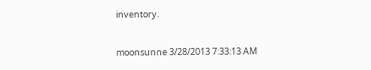inventory.

moonsunne 3/28/2013 7:33:13 AM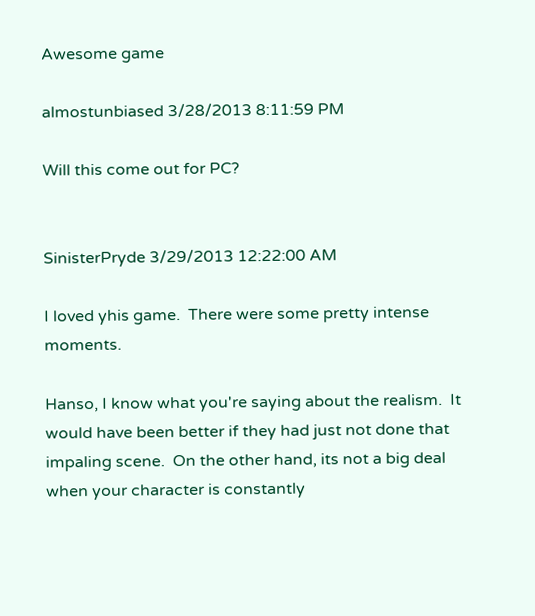Awesome game

almostunbiased 3/28/2013 8:11:59 PM

Will this come out for PC?


SinisterPryde 3/29/2013 12:22:00 AM

I loved yhis game.  There were some pretty intense moments.

Hanso, I know what you're saying about the realism.  It would have been better if they had just not done that impaling scene.  On the other hand, its not a big deal when your character is constantly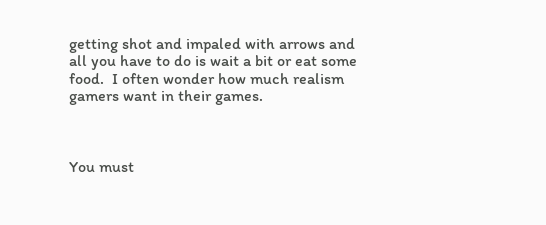getting shot and impaled with arrows and all you have to do is wait a bit or eat some food.  I often wonder how much realism gamers want in their games.



You must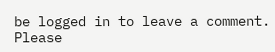be logged in to leave a comment. Please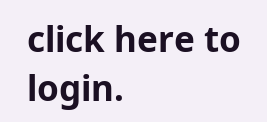click here to login.